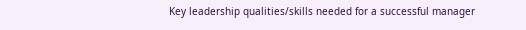Key leadership qualities/skills needed for a successful manager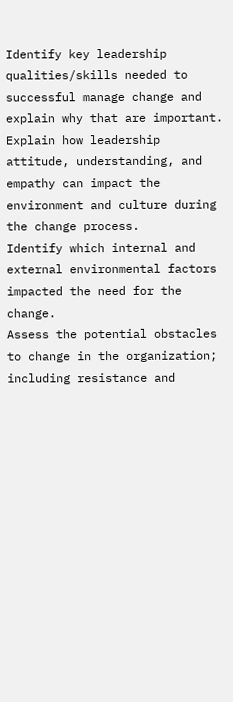Identify key leadership qualities/skills needed to successful manage change and explain why that are important.
Explain how leadership attitude, understanding, and empathy can impact the environment and culture during the change process.
Identify which internal and external environmental factors impacted the need for the change.
Assess the potential obstacles to change in the organization; including resistance and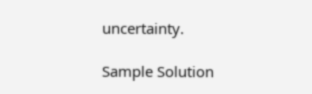uncertainty.

Sample Solution